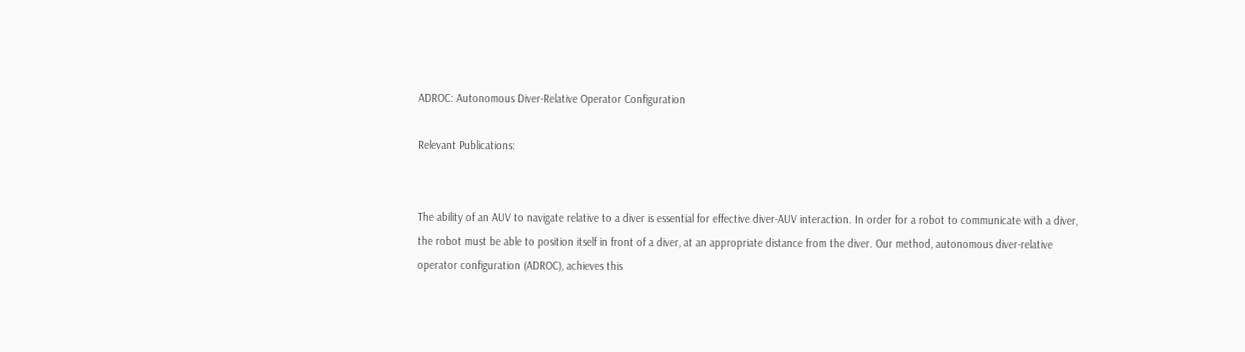ADROC: Autonomous Diver-Relative Operator Configuration

Relevant Publications:


The ability of an AUV to navigate relative to a diver is essential for effective diver-AUV interaction. In order for a robot to communicate with a diver, the robot must be able to position itself in front of a diver, at an appropriate distance from the diver. Our method, autonomous diver-relative operator configuration (ADROC), achieves this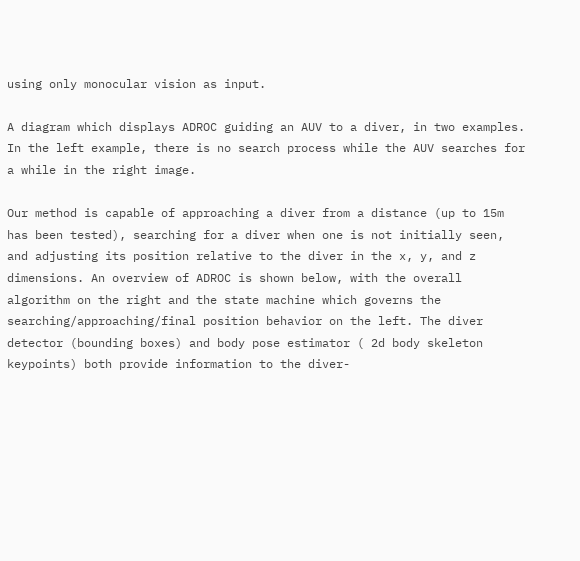using only monocular vision as input.

A diagram which displays ADROC guiding an AUV to a diver, in two examples. In the left example, there is no search process while the AUV searches for a while in the right image.

Our method is capable of approaching a diver from a distance (up to 15m has been tested), searching for a diver when one is not initially seen, and adjusting its position relative to the diver in the x, y, and z dimensions. An overview of ADROC is shown below, with the overall algorithm on the right and the state machine which governs the searching/approaching/final position behavior on the left. The diver detector (bounding boxes) and body pose estimator ( 2d body skeleton keypoints) both provide information to the diver-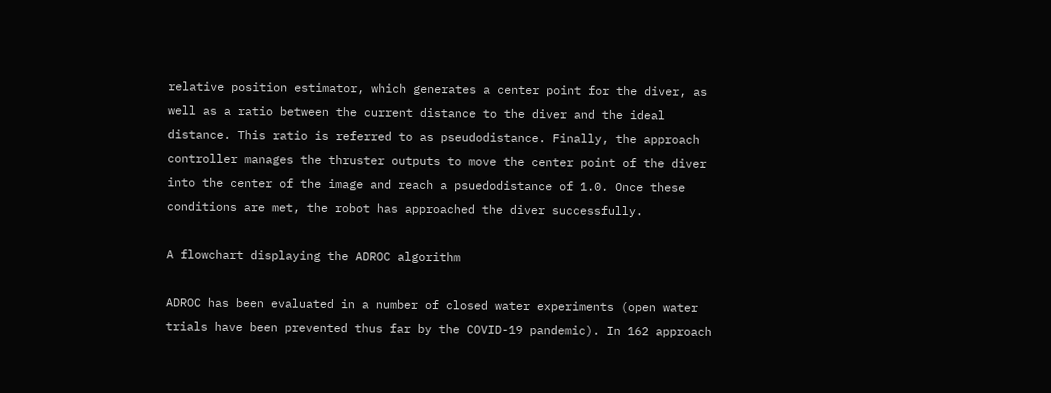relative position estimator, which generates a center point for the diver, as well as a ratio between the current distance to the diver and the ideal distance. This ratio is referred to as pseudodistance. Finally, the approach controller manages the thruster outputs to move the center point of the diver into the center of the image and reach a psuedodistance of 1.0. Once these conditions are met, the robot has approached the diver successfully.

A flowchart displaying the ADROC algorithm

ADROC has been evaluated in a number of closed water experiments (open water trials have been prevented thus far by the COVID-19 pandemic). In 162 approach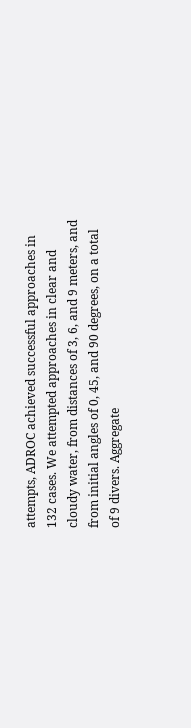attempts, ADROC achieved successful approaches in 132 cases. We attempted approaches in clear and cloudy water, from distances of 3, 6, and 9 meters, and from initial angles of 0, 45, and 90 degrees, on a total of 9 divers. Aggregate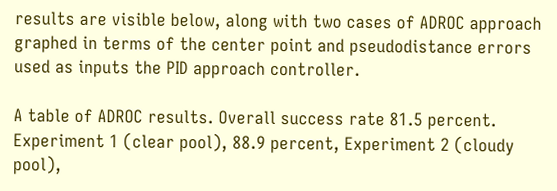results are visible below, along with two cases of ADROC approach graphed in terms of the center point and pseudodistance errors used as inputs the PID approach controller.

A table of ADROC results. Overall success rate 81.5 percent. Experiment 1 (clear pool), 88.9 percent, Experiment 2 (cloudy pool),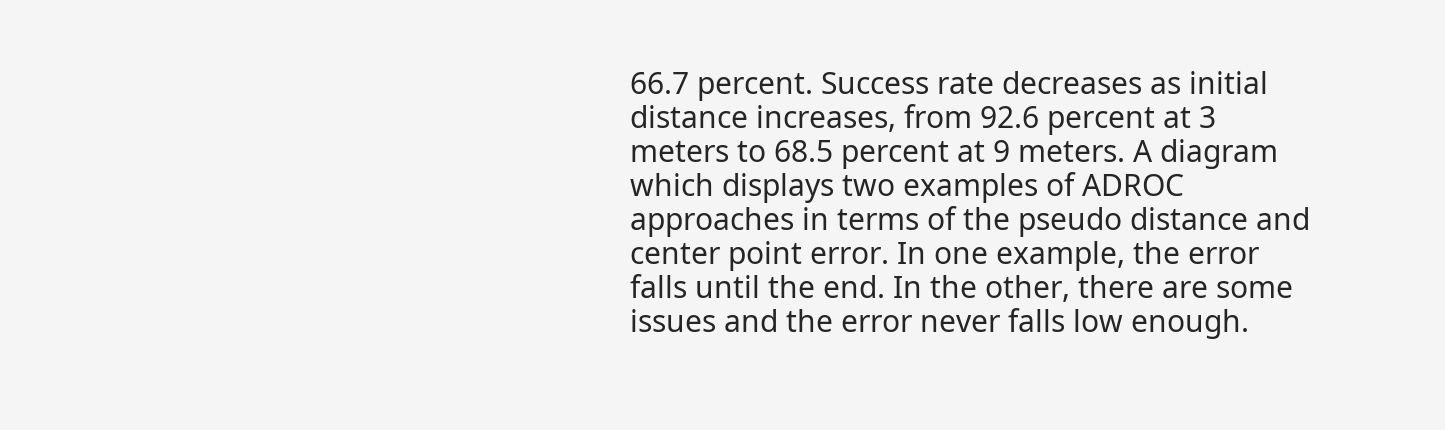66.7 percent. Success rate decreases as initial distance increases, from 92.6 percent at 3 meters to 68.5 percent at 9 meters. A diagram which displays two examples of ADROC approaches in terms of the pseudo distance and center point error. In one example, the error falls until the end. In the other, there are some issues and the error never falls low enough.